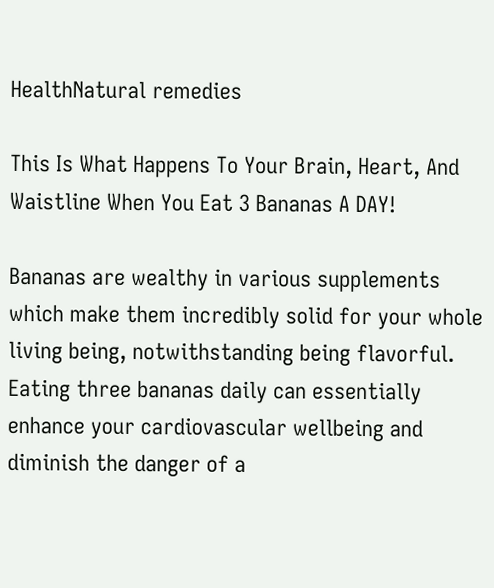HealthNatural remedies

This Is What Happens To Your Brain, Heart, And Waistline When You Eat 3 Bananas A DAY!

Bananas are wealthy in various supplements which make them incredibly solid for your whole living being, notwithstanding being flavorful. Eating three bananas daily can essentially enhance your cardiovascular wellbeing and diminish the danger of a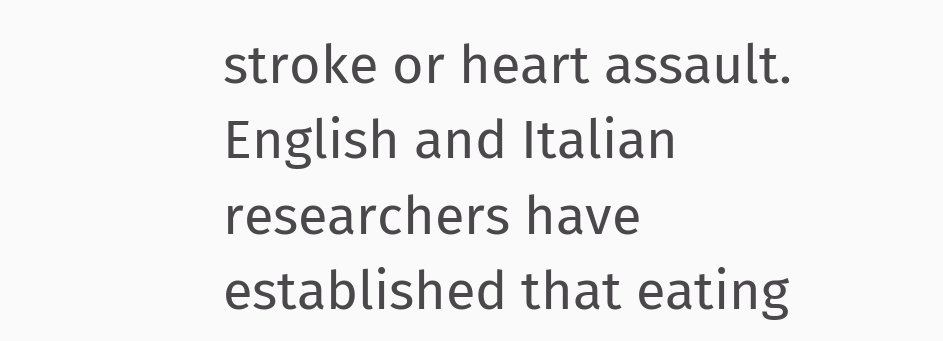stroke or heart assault. English and Italian researchers have established that eating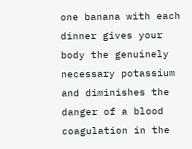one banana with each dinner gives your body the genuinely necessary potassium and diminishes the danger of a blood coagulation in the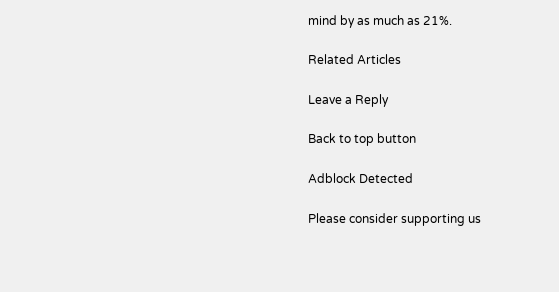mind by as much as 21%.

Related Articles

Leave a Reply

Back to top button

Adblock Detected

Please consider supporting us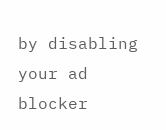by disabling your ad blocker